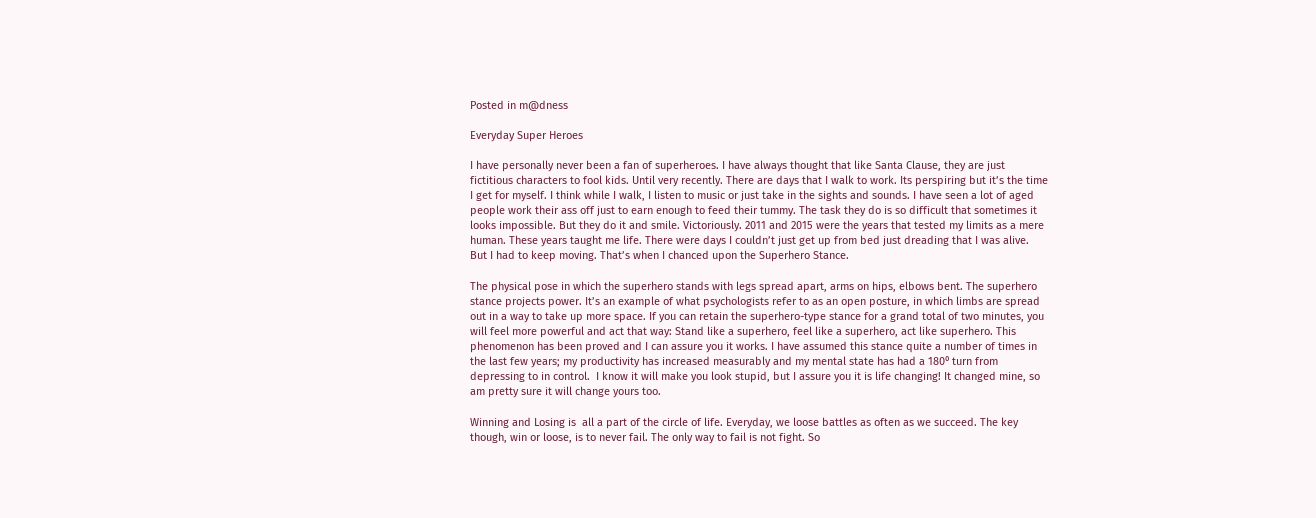Posted in m@dness

Everyday Super Heroes

I have personally never been a fan of superheroes. I have always thought that like Santa Clause, they are just fictitious characters to fool kids. Until very recently. There are days that I walk to work. Its perspiring but it’s the time I get for myself. I think while I walk, I listen to music or just take in the sights and sounds. I have seen a lot of aged people work their ass off just to earn enough to feed their tummy. The task they do is so difficult that sometimes it looks impossible. But they do it and smile. Victoriously. 2011 and 2015 were the years that tested my limits as a mere human. These years taught me life. There were days I couldn’t just get up from bed just dreading that I was alive. But I had to keep moving. That’s when I chanced upon the Superhero Stance.

The physical pose in which the superhero stands with legs spread apart, arms on hips, elbows bent. The superhero stance projects power. It’s an example of what psychologists refer to as an open posture, in which limbs are spread out in a way to take up more space. If you can retain the superhero-type stance for a grand total of two minutes, you will feel more powerful and act that way: Stand like a superhero, feel like a superhero, act like superhero. This phenomenon has been proved and I can assure you it works. I have assumed this stance quite a number of times in the last few years; my productivity has increased measurably and my mental state has had a 180⁰ turn from depressing to in control.  I know it will make you look stupid, but I assure you it is life changing! It changed mine, so am pretty sure it will change yours too.

Winning and Losing is  all a part of the circle of life. Everyday, we loose battles as often as we succeed. The key though, win or loose, is to never fail. The only way to fail is not fight. So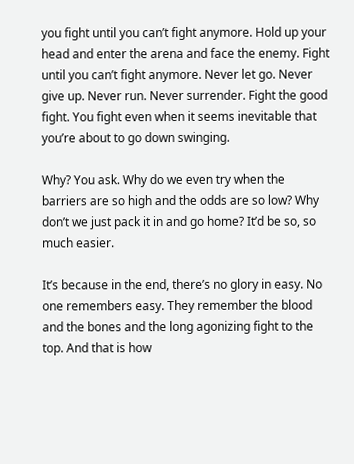you fight until you can’t fight anymore. Hold up your head and enter the arena and face the enemy. Fight until you can’t fight anymore. Never let go. Never give up. Never run. Never surrender. Fight the good fight. You fight even when it seems inevitable that you’re about to go down swinging.

Why? You ask. Why do we even try when the barriers are so high and the odds are so low? Why don’t we just pack it in and go home? It’d be so, so much easier.

It’s because in the end, there’s no glory in easy. No one remembers easy. They remember the blood and the bones and the long agonizing fight to the top. And that is how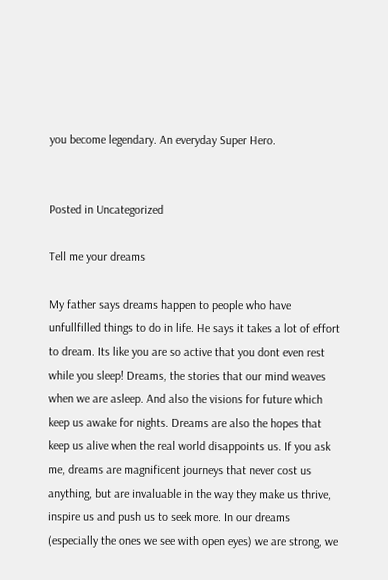you become legendary. An everyday Super Hero.


Posted in Uncategorized

Tell me your dreams

My father says dreams happen to people who have unfullfilled things to do in life. He says it takes a lot of effort to dream. Its like you are so active that you dont even rest while you sleep! Dreams, the stories that our mind weaves when we are asleep. And also the visions for future which keep us awake for nights. Dreams are also the hopes that keep us alive when the real world disappoints us. If you ask me, dreams are magnificent journeys that never cost us anything, but are invaluable in the way they make us thrive, inspire us and push us to seek more. In our dreams (especially the ones we see with open eyes) we are strong, we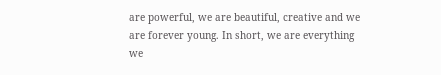are powerful, we are beautiful, creative and we are forever young. In short, we are everything we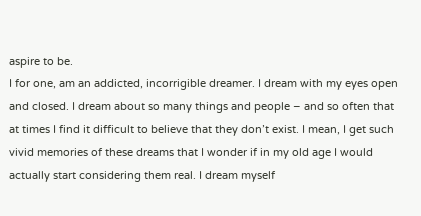aspire to be.
I for one, am an addicted, incorrigible dreamer. I dream with my eyes open and closed. I dream about so many things and people – and so often that at times I find it difficult to believe that they don’t exist. I mean, I get such vivid memories of these dreams that I wonder if in my old age I would actually start considering them real. I dream myself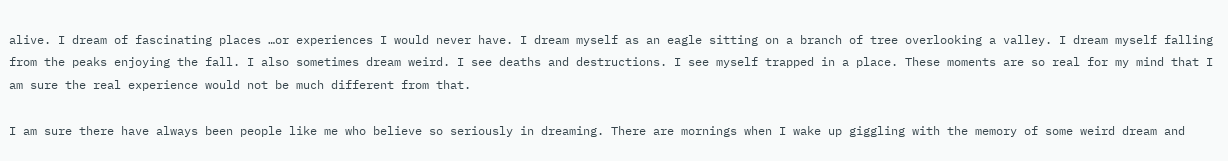alive. I dream of fascinating places …or experiences I would never have. I dream myself as an eagle sitting on a branch of tree overlooking a valley. I dream myself falling from the peaks enjoying the fall. I also sometimes dream weird. I see deaths and destructions. I see myself trapped in a place. These moments are so real for my mind that I am sure the real experience would not be much different from that.

I am sure there have always been people like me who believe so seriously in dreaming. There are mornings when I wake up giggling with the memory of some weird dream and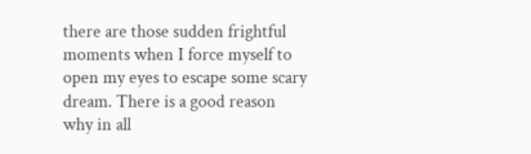there are those sudden frightful moments when I force myself to open my eyes to escape some scary dream. There is a good reason why in all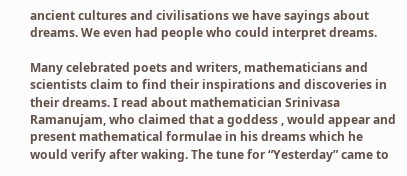ancient cultures and civilisations we have sayings about dreams. We even had people who could interpret dreams.

Many celebrated poets and writers, mathematicians and scientists claim to find their inspirations and discoveries in their dreams. I read about mathematician Srinivasa Ramanujam, who claimed that a goddess , would appear and present mathematical formulae in his dreams which he would verify after waking. The tune for “Yesterday” came to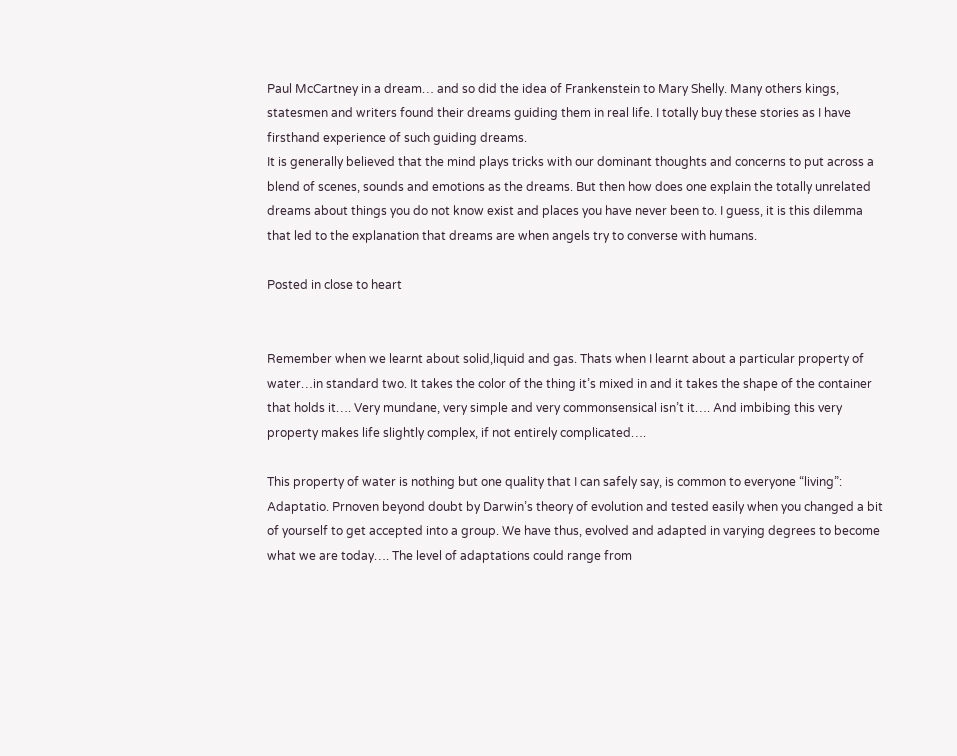Paul McCartney in a dream… and so did the idea of Frankenstein to Mary Shelly. Many others kings, statesmen and writers found their dreams guiding them in real life. I totally buy these stories as I have firsthand experience of such guiding dreams.
It is generally believed that the mind plays tricks with our dominant thoughts and concerns to put across a blend of scenes, sounds and emotions as the dreams. But then how does one explain the totally unrelated dreams about things you do not know exist and places you have never been to. I guess, it is this dilemma that led to the explanation that dreams are when angels try to converse with humans.

Posted in close to heart


Remember when we learnt about solid,liquid and gas. Thats when I learnt about a particular property of water…in standard two. It takes the color of the thing it’s mixed in and it takes the shape of the container that holds it…. Very mundane, very simple and very commonsensical isn’t it…. And imbibing this very property makes life slightly complex, if not entirely complicated….

This property of water is nothing but one quality that I can safely say, is common to everyone “living”: Adaptatio. Prnoven beyond doubt by Darwin’s theory of evolution and tested easily when you changed a bit of yourself to get accepted into a group. We have thus, evolved and adapted in varying degrees to become what we are today…. The level of adaptations could range from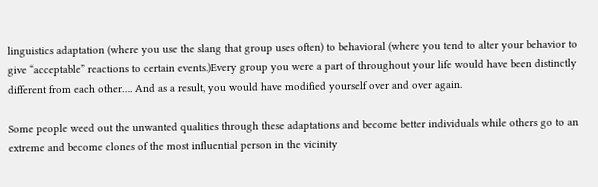linguistics adaptation (where you use the slang that group uses often) to behavioral (where you tend to alter your behavior to give “acceptable” reactions to certain events.)Every group you were a part of throughout your life would have been distinctly different from each other…. And as a result, you would have modified yourself over and over again.

Some people weed out the unwanted qualities through these adaptations and become better individuals while others go to an extreme and become clones of the most influential person in the vicinity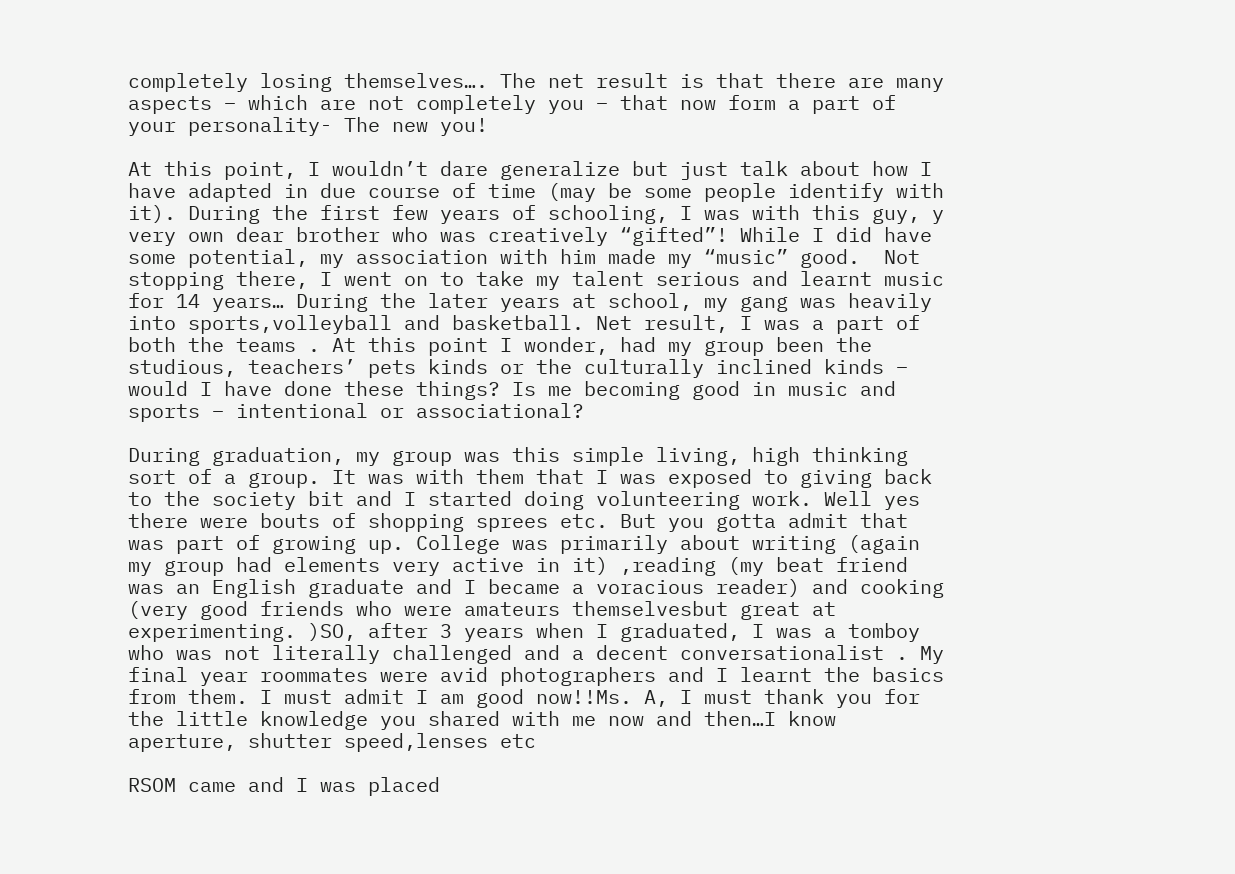completely losing themselves…. The net result is that there are many aspects – which are not completely you – that now form a part of your personality- The new you!

At this point, I wouldn’t dare generalize but just talk about how I have adapted in due course of time (may be some people identify with it). During the first few years of schooling, I was with this guy, y very own dear brother who was creatively “gifted”! While I did have some potential, my association with him made my “music” good.  Not stopping there, I went on to take my talent serious and learnt music for 14 years… During the later years at school, my gang was heavily into sports,volleyball and basketball. Net result, I was a part of both the teams . At this point I wonder, had my group been the studious, teachers’ pets kinds or the culturally inclined kinds – would I have done these things? Is me becoming good in music and sports – intentional or associational?

During graduation, my group was this simple living, high thinking sort of a group. It was with them that I was exposed to giving back to the society bit and I started doing volunteering work. Well yes there were bouts of shopping sprees etc. But you gotta admit that was part of growing up. College was primarily about writing (again my group had elements very active in it) ,reading (my beat friend was an English graduate and I became a voracious reader) and cooking (very good friends who were amateurs themselvesbut great at experimenting. )SO, after 3 years when I graduated, I was a tomboy who was not literally challenged and a decent conversationalist . My final year roommates were avid photographers and I learnt the basics from them. I must admit I am good now!!Ms. A, I must thank you for the little knowledge you shared with me now and then…I know aperture, shutter speed,lenses etc

RSOM came and I was placed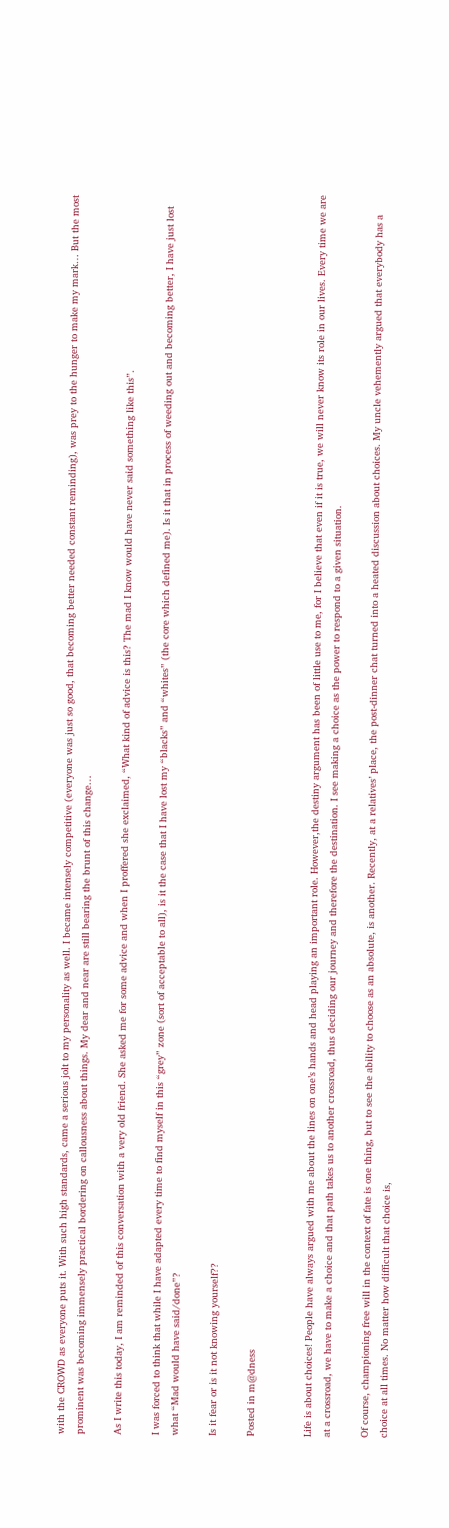with the CROWD as everyone puts it. With such high standards, came a serious jolt to my personality as well. I became intensely competitive (everyone was just so good, that becoming better needed constant reminding), was prey to the hunger to make my mark… But the most prominent was becoming immensely practical bordering on callousness about things. My dear and near are still bearing the brunt of this change…

As I write this today, I am reminded of this conversation with a very old friend. She asked me for some advice and when I proffered she exclaimed, “What kind of advice is this? The mad I know would have never said something like this”.

I was forced to think that while I have adapted every time to find myself in this “grey” zone (sort of acceptable to all), is it the case that I have lost my “blacks” and “whites” (the core which defined me). Is it that in process of weeding out and becoming better, I have just lost what “Mad would have said/done”?

Is it fear or is it not knowing yourself??

Posted in m@dness


Life is about choices! People have always argued with me about the lines on one’s hands and head playing an important role. However,the destiny argument has been of little use to me, for I believe that even if it is true, we will never know its role in our lives. Every time we are at a crossroad, we have to make a choice and that path takes us to another crossroad, thus deciding our journey and therefore the destination. I see making a choice as the power to respond to a given situation.

Of course, championing free will in the context of fate is one thing, but to see the ability to choose as an absolute, is another. Recently, at a relatives’ place, the post-dinner chat turned into a heated discussion about choices. My uncle vehemently argued that everybody has a choice at all times. No matter how difficult that choice is,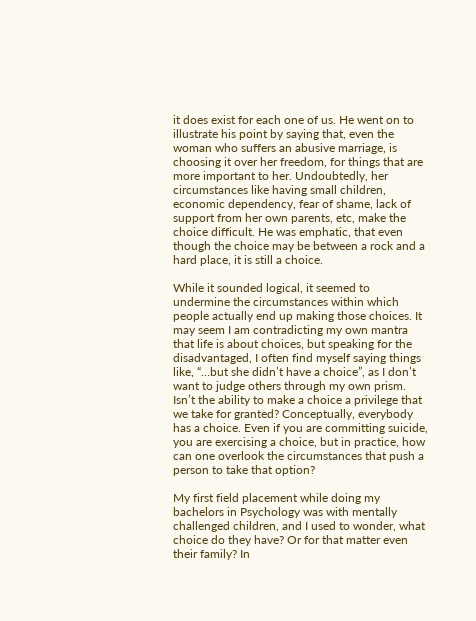it does exist for each one of us. He went on to illustrate his point by saying that, even the woman who suffers an abusive marriage, is choosing it over her freedom, for things that are more important to her. Undoubtedly, her circumstances like having small children, economic dependency, fear of shame, lack of support from her own parents, etc, make the choice difficult. He was emphatic, that even though the choice may be between a rock and a hard place, it is still a choice.

While it sounded logical, it seemed to undermine the circumstances within which people actually end up making those choices. It may seem I am contradicting my own mantra that life is about choices, but speaking for the disadvantaged, I often find myself saying things like, “…but she didn’t have a choice”, as I don’t want to judge others through my own prism. Isn’t the ability to make a choice a privilege that we take for granted? Conceptually, everybody has a choice. Even if you are committing suicide, you are exercising a choice, but in practice, how can one overlook the circumstances that push a person to take that option?

My first field placement while doing my bachelors in Psychology was with mentally challenged children, and I used to wonder, what choice do they have? Or for that matter even their family? In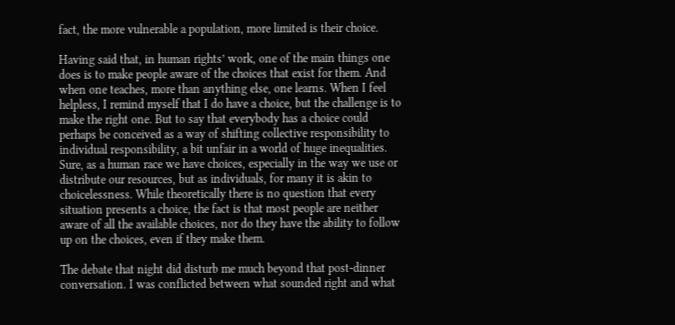fact, the more vulnerable a population, more limited is their choice.

Having said that, in human rights’ work, one of the main things one does is to make people aware of the choices that exist for them. And when one teaches, more than anything else, one learns. When I feel helpless, I remind myself that I do have a choice, but the challenge is to make the right one. But to say that everybody has a choice could perhaps be conceived as a way of shifting collective responsibility to individual responsibility, a bit unfair in a world of huge inequalities. Sure, as a human race we have choices, especially in the way we use or distribute our resources, but as individuals, for many it is akin to choicelessness. While theoretically there is no question that every situation presents a choice, the fact is that most people are neither aware of all the available choices, nor do they have the ability to follow up on the choices, even if they make them.

The debate that night did disturb me much beyond that post-dinner conversation. I was conflicted between what sounded right and what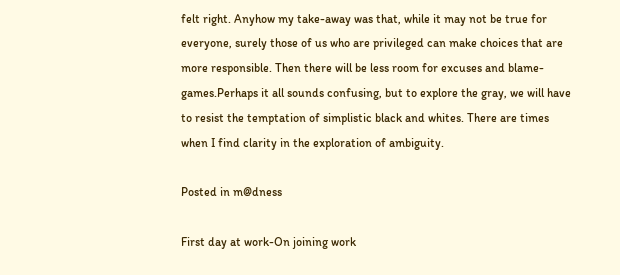felt right. Anyhow my take-away was that, while it may not be true for everyone, surely those of us who are privileged can make choices that are more responsible. Then there will be less room for excuses and blame-games.Perhaps it all sounds confusing, but to explore the gray, we will have to resist the temptation of simplistic black and whites. There are times when I find clarity in the exploration of ambiguity.

Posted in m@dness

First day at work-On joining work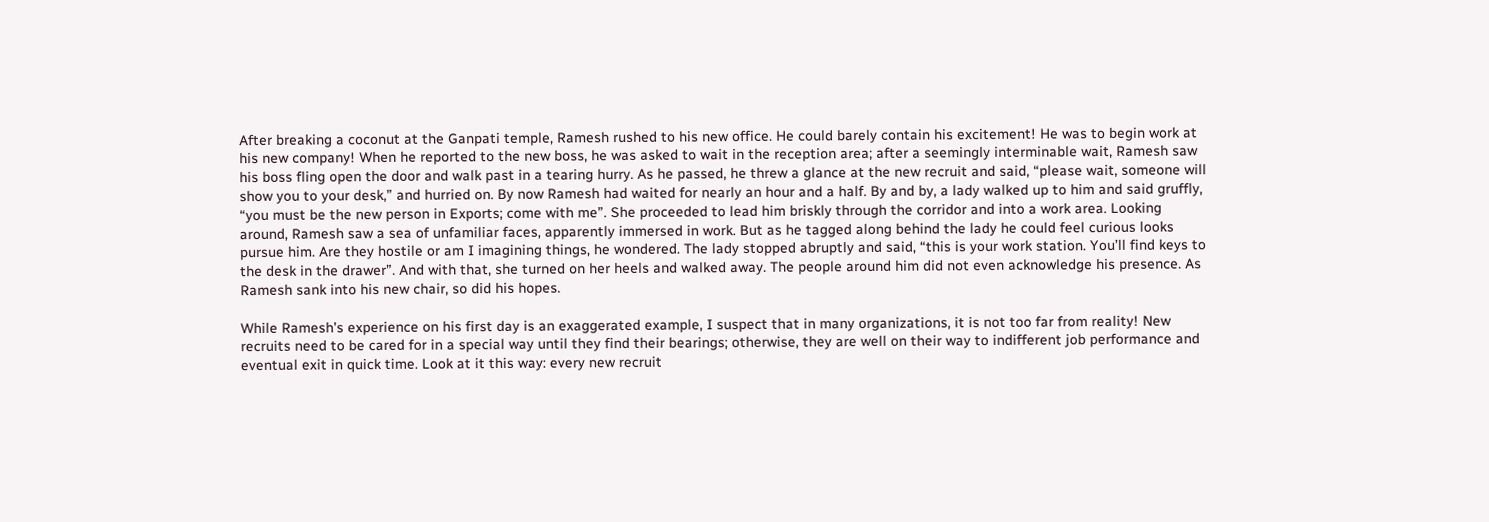After breaking a coconut at the Ganpati temple, Ramesh rushed to his new office. He could barely contain his excitement! He was to begin work at his new company! When he reported to the new boss, he was asked to wait in the reception area; after a seemingly interminable wait, Ramesh saw his boss fling open the door and walk past in a tearing hurry. As he passed, he threw a glance at the new recruit and said, “please wait, someone will show you to your desk,” and hurried on. By now Ramesh had waited for nearly an hour and a half. By and by, a lady walked up to him and said gruffly, “you must be the new person in Exports; come with me”. She proceeded to lead him briskly through the corridor and into a work area. Looking around, Ramesh saw a sea of unfamiliar faces, apparently immersed in work. But as he tagged along behind the lady he could feel curious looks pursue him. Are they hostile or am I imagining things, he wondered. The lady stopped abruptly and said, “this is your work station. You’ll find keys to the desk in the drawer”. And with that, she turned on her heels and walked away. The people around him did not even acknowledge his presence. As Ramesh sank into his new chair, so did his hopes.

While Ramesh’s experience on his first day is an exaggerated example, I suspect that in many organizations, it is not too far from reality! New recruits need to be cared for in a special way until they find their bearings; otherwise, they are well on their way to indifferent job performance and eventual exit in quick time. Look at it this way: every new recruit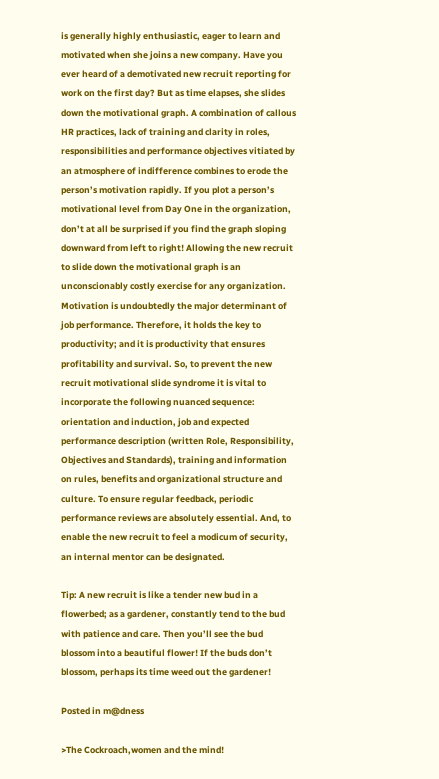is generally highly enthusiastic, eager to learn and motivated when she joins a new company. Have you ever heard of a demotivated new recruit reporting for work on the first day? But as time elapses, she slides down the motivational graph. A combination of callous HR practices, lack of training and clarity in roles, responsibilities and performance objectives vitiated by an atmosphere of indifference combines to erode the person’s motivation rapidly. If you plot a person’s motivational level from Day One in the organization, don’t at all be surprised if you find the graph sloping downward from left to right! Allowing the new recruit to slide down the motivational graph is an unconscionably costly exercise for any organization. Motivation is undoubtedly the major determinant of job performance. Therefore, it holds the key to productivity; and it is productivity that ensures profitability and survival. So, to prevent the new recruit motivational slide syndrome it is vital to incorporate the following nuanced sequence: orientation and induction, job and expected performance description (written Role, Responsibility, Objectives and Standards), training and information on rules, benefits and organizational structure and culture. To ensure regular feedback, periodic performance reviews are absolutely essential. And, to enable the new recruit to feel a modicum of security, an internal mentor can be designated.

Tip: A new recruit is like a tender new bud in a flowerbed; as a gardener, constantly tend to the bud with patience and care. Then you’ll see the bud blossom into a beautiful flower! If the buds don’t blossom, perhaps its time weed out the gardener!

Posted in m@dness

>The Cockroach,women and the mind!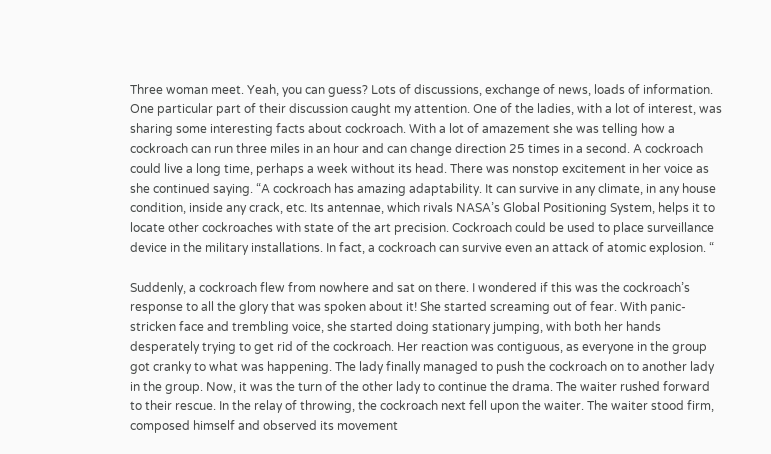Three woman meet. Yeah, you can guess? Lots of discussions, exchange of news, loads of information. One particular part of their discussion caught my attention. One of the ladies, with a lot of interest, was sharing some interesting facts about cockroach. With a lot of amazement she was telling how a cockroach can run three miles in an hour and can change direction 25 times in a second. A cockroach could live a long time, perhaps a week without its head. There was nonstop excitement in her voice as she continued saying. “A cockroach has amazing adaptability. It can survive in any climate, in any house condition, inside any crack, etc. Its antennae, which rivals NASA’s Global Positioning System, helps it to locate other cockroaches with state of the art precision. Cockroach could be used to place surveillance device in the military installations. In fact, a cockroach can survive even an attack of atomic explosion. “

Suddenly, a cockroach flew from nowhere and sat on there. I wondered if this was the cockroach’s response to all the glory that was spoken about it! She started screaming out of fear. With panic-stricken face and trembling voice, she started doing stationary jumping, with both her hands desperately trying to get rid of the cockroach. Her reaction was contiguous, as everyone in the group got cranky to what was happening. The lady finally managed to push the cockroach on to another lady in the group. Now, it was the turn of the other lady to continue the drama. The waiter rushed forward to their rescue. In the relay of throwing, the cockroach next fell upon the waiter. The waiter stood firm, composed himself and observed its movement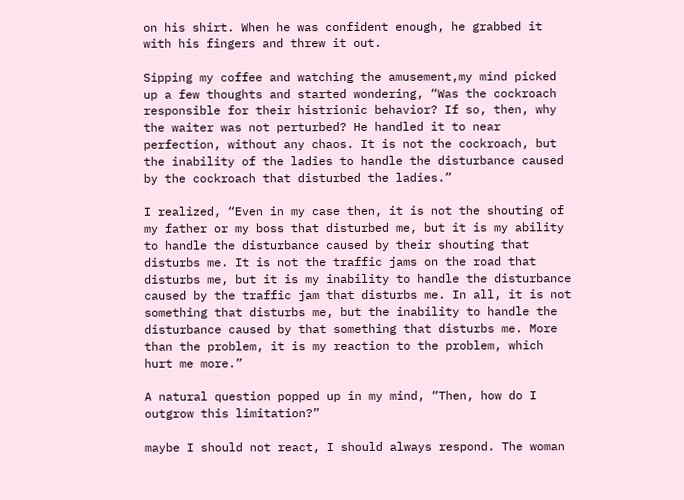on his shirt. When he was confident enough, he grabbed it with his fingers and threw it out.

Sipping my coffee and watching the amusement,my mind picked up a few thoughts and started wondering, “Was the cockroach responsible for their histrionic behavior? If so, then, why the waiter was not perturbed? He handled it to near perfection, without any chaos. It is not the cockroach, but the inability of the ladies to handle the disturbance caused by the cockroach that disturbed the ladies.”

I realized, “Even in my case then, it is not the shouting of my father or my boss that disturbed me, but it is my ability to handle the disturbance caused by their shouting that disturbs me. It is not the traffic jams on the road that disturbs me, but it is my inability to handle the disturbance caused by the traffic jam that disturbs me. In all, it is not something that disturbs me, but the inability to handle the disturbance caused by that something that disturbs me. More than the problem, it is my reaction to the problem, which hurt me more.”

A natural question popped up in my mind, “Then, how do I outgrow this limitation?”

maybe I should not react, I should always respond. The woman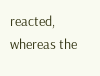reacted, whereas the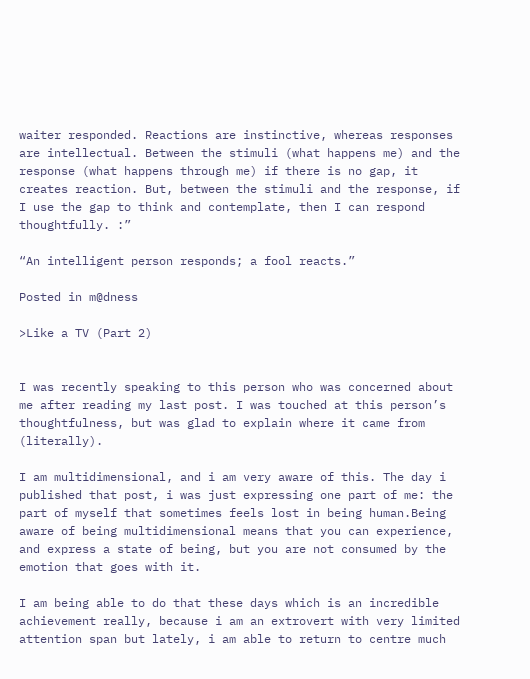waiter responded. Reactions are instinctive, whereas responses are intellectual. Between the stimuli (what happens me) and the response (what happens through me) if there is no gap, it creates reaction. But, between the stimuli and the response, if I use the gap to think and contemplate, then I can respond thoughtfully. :”

“An intelligent person responds; a fool reacts.”

Posted in m@dness

>Like a TV (Part 2)


I was recently speaking to this person who was concerned about me after reading my last post. I was touched at this person’s thoughtfulness, but was glad to explain where it came from (literally).

I am multidimensional, and i am very aware of this. The day i published that post, i was just expressing one part of me: the part of myself that sometimes feels lost in being human.Being aware of being multidimensional means that you can experience, and express a state of being, but you are not consumed by the emotion that goes with it.

I am being able to do that these days which is an incredible achievement really, because i am an extrovert with very limited attention span but lately, i am able to return to centre much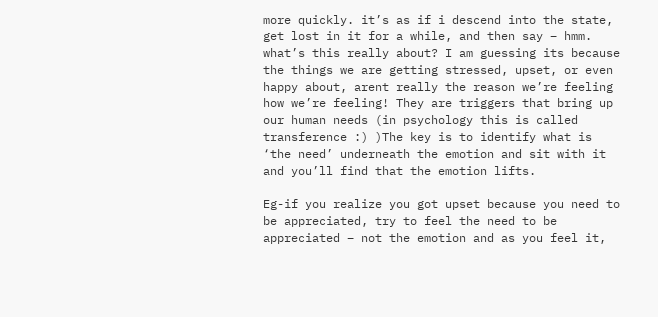more quickly. it’s as if i descend into the state, get lost in it for a while, and then say – hmm. what’s this really about? I am guessing its because the things we are getting stressed, upset, or even happy about, arent really the reason we’re feeling how we’re feeling! They are triggers that bring up our human needs (in psychology this is called transference :) )The key is to identify what is ‘the need’ underneath the emotion and sit with it and you’ll find that the emotion lifts.

Eg-if you realize you got upset because you need to be appreciated, try to feel the need to be appreciated – not the emotion and as you feel it,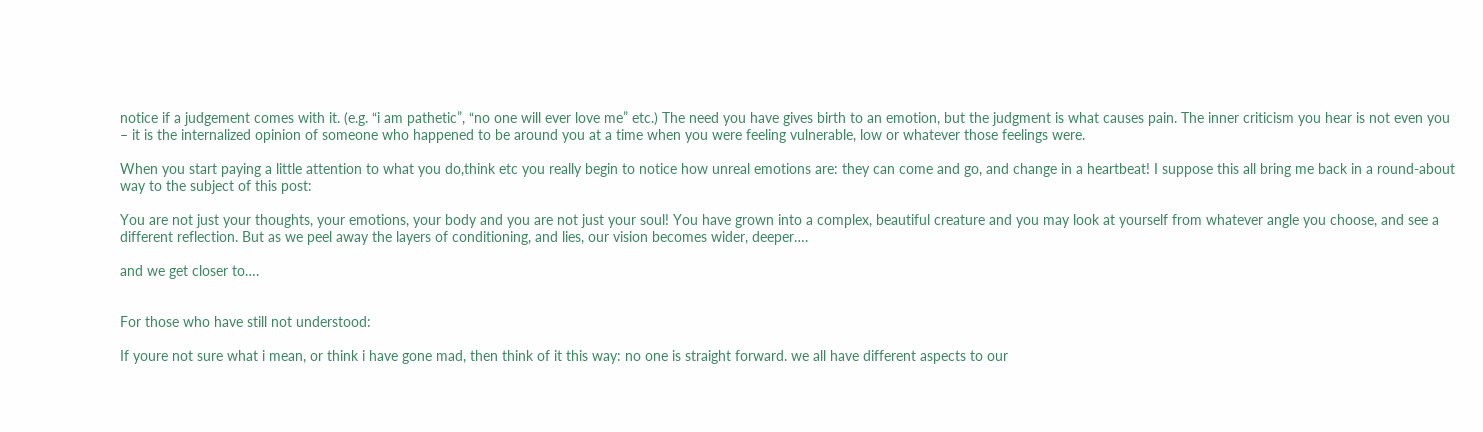notice if a judgement comes with it. (e.g. “i am pathetic”, “no one will ever love me” etc.) The need you have gives birth to an emotion, but the judgment is what causes pain. The inner criticism you hear is not even you – it is the internalized opinion of someone who happened to be around you at a time when you were feeling vulnerable, low or whatever those feelings were.

When you start paying a little attention to what you do,think etc you really begin to notice how unreal emotions are: they can come and go, and change in a heartbeat! I suppose this all bring me back in a round-about way to the subject of this post:

You are not just your thoughts, your emotions, your body and you are not just your soul! You have grown into a complex, beautiful creature and you may look at yourself from whatever angle you choose, and see a different reflection. But as we peel away the layers of conditioning, and lies, our vision becomes wider, deeper….

and we get closer to….


For those who have still not understood:

If youre not sure what i mean, or think i have gone mad, then think of it this way: no one is straight forward. we all have different aspects to our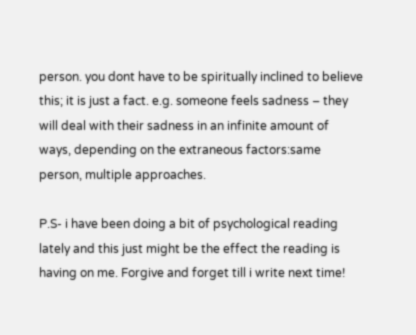person. you dont have to be spiritually inclined to believe this; it is just a fact. e.g. someone feels sadness – they will deal with their sadness in an infinite amount of ways, depending on the extraneous factors:same person, multiple approaches.

P.S- i have been doing a bit of psychological reading lately and this just might be the effect the reading is having on me. Forgive and forget till i write next time!